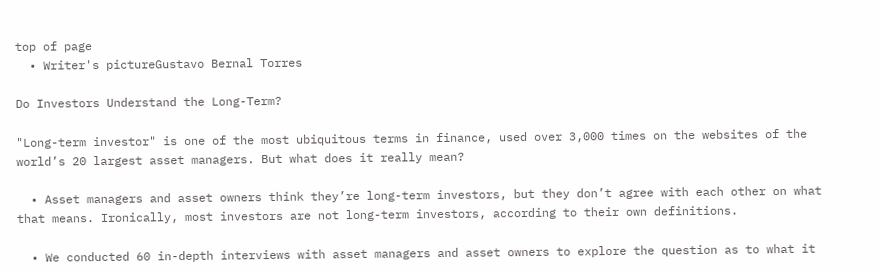top of page
  • Writer's pictureGustavo Bernal Torres

Do Investors Understand the Long-Term?

"Long-term investor" is one of the most ubiquitous terms in finance, used over 3,000 times on the websites of the world’s 20 largest asset managers. But what does it really mean?

  • Asset managers and asset owners think they’re long-term investors, but they don’t agree with each other on what that means. Ironically, most investors are not long-term investors, according to their own definitions.

  • We conducted 60 in-depth interviews with asset managers and asset owners to explore the question as to what it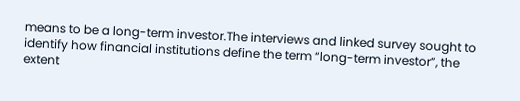means to be a long-term investor.The interviews and linked survey sought to identify how financial institutions define the term “long-term investor”, the extent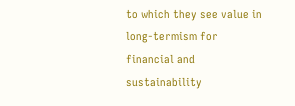to which they see value in long-termism for financial and sustainability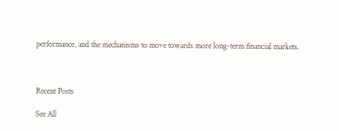performance, and the mechanisms to move towards more long-term financial markets.



Recent Posts

See All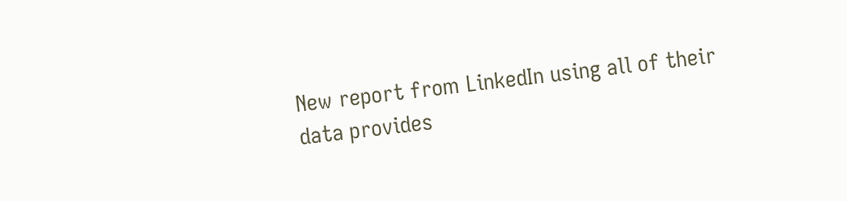New report from LinkedIn using all of their data provides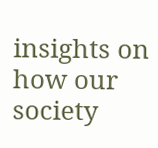insights on how our society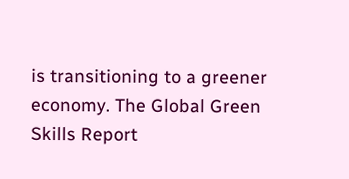is transitioning to a greener economy. The Global Green Skills Report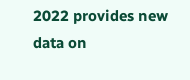2022 provides new data on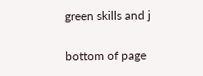green skills and j

bottom of page